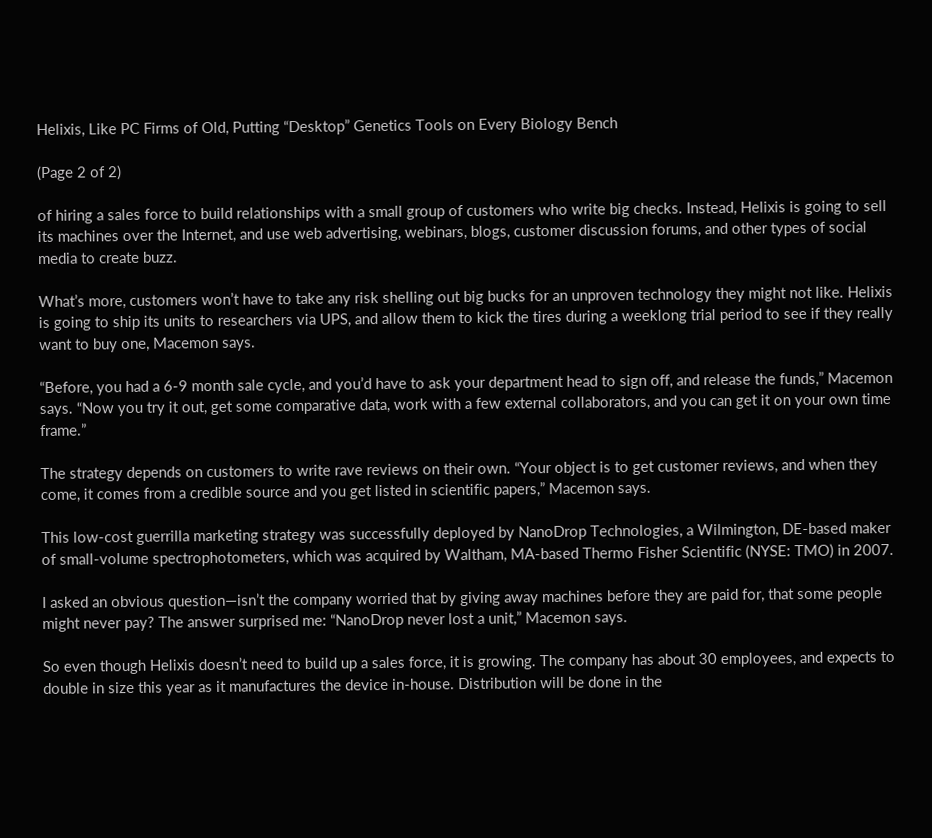Helixis, Like PC Firms of Old, Putting “Desktop” Genetics Tools on Every Biology Bench

(Page 2 of 2)

of hiring a sales force to build relationships with a small group of customers who write big checks. Instead, Helixis is going to sell its machines over the Internet, and use web advertising, webinars, blogs, customer discussion forums, and other types of social media to create buzz.

What’s more, customers won’t have to take any risk shelling out big bucks for an unproven technology they might not like. Helixis is going to ship its units to researchers via UPS, and allow them to kick the tires during a weeklong trial period to see if they really want to buy one, Macemon says.

“Before, you had a 6-9 month sale cycle, and you’d have to ask your department head to sign off, and release the funds,” Macemon says. “Now you try it out, get some comparative data, work with a few external collaborators, and you can get it on your own time frame.”

The strategy depends on customers to write rave reviews on their own. “Your object is to get customer reviews, and when they come, it comes from a credible source and you get listed in scientific papers,” Macemon says.

This low-cost guerrilla marketing strategy was successfully deployed by NanoDrop Technologies, a Wilmington, DE-based maker of small-volume spectrophotometers, which was acquired by Waltham, MA-based Thermo Fisher Scientific (NYSE: TMO) in 2007.

I asked an obvious question—isn’t the company worried that by giving away machines before they are paid for, that some people might never pay? The answer surprised me: “NanoDrop never lost a unit,” Macemon says.

So even though Helixis doesn’t need to build up a sales force, it is growing. The company has about 30 employees, and expects to double in size this year as it manufactures the device in-house. Distribution will be done in the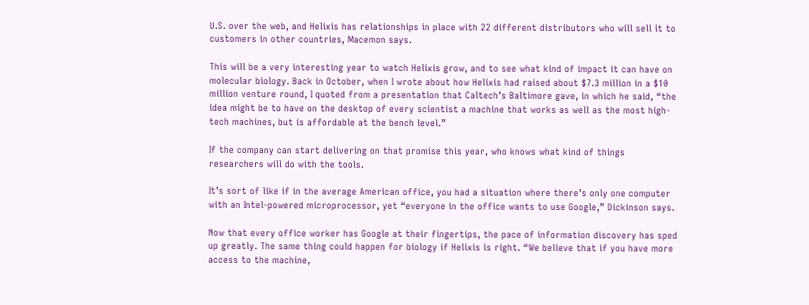U.S. over the web, and Helixis has relationships in place with 22 different distributors who will sell it to customers in other countries, Macemon says.

This will be a very interesting year to watch Helixis grow, and to see what kind of impact it can have on molecular biology. Back in October, when I wrote about how Helixis had raised about $7.3 million in a $10 million venture round, I quoted from a presentation that Caltech’s Baltimore gave, in which he said, “the idea might be to have on the desktop of every scientist a machine that works as well as the most high-tech machines, but is affordable at the bench level.”

If the company can start delivering on that promise this year, who knows what kind of things researchers will do with the tools.

It’s sort of like if in the average American office, you had a situation where there’s only one computer with an Intel-powered microprocessor, yet “everyone in the office wants to use Google,” Dickinson says.

Now that every office worker has Google at their fingertips, the pace of information discovery has sped up greatly. The same thing could happen for biology if Helixis is right. “We believe that if you have more access to the machine,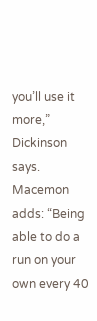you’ll use it more,” Dickinson says. Macemon adds: “Being able to do a run on your own every 40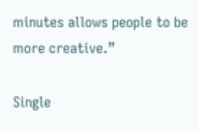minutes allows people to be more creative.”

Single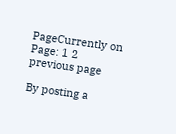PageCurrently on Page: 1 2 previous page

By posting a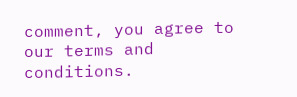comment, you agree to our terms and conditions.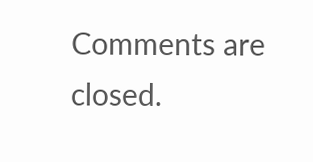Comments are closed.